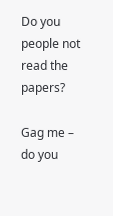Do you people not read the papers?

Gag me – do you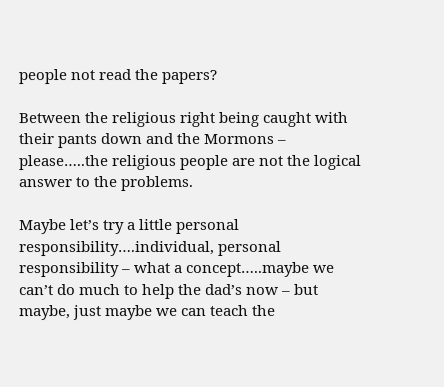people not read the papers?

Between the religious right being caught with their pants down and the Mormons – please…..the religious people are not the logical answer to the problems.

Maybe let’s try a little personal responsibility….individual, personal responsibility – what a concept…..maybe we can’t do much to help the dad’s now – but maybe, just maybe we can teach the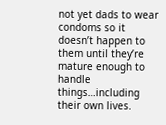not yet dads to wear condoms so it doesn’t happen to them until they’re mature enough to handle things…including their own lives.